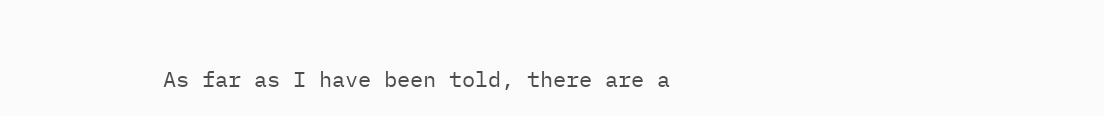As far as I have been told, there are a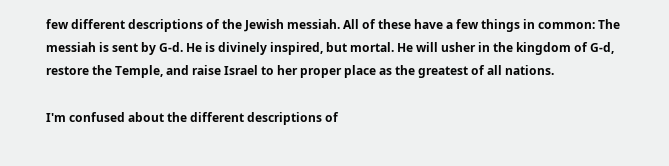few different descriptions of the Jewish messiah. All of these have a few things in common: The messiah is sent by G-d. He is divinely inspired, but mortal. He will usher in the kingdom of G-d, restore the Temple, and raise Israel to her proper place as the greatest of all nations.

I'm confused about the different descriptions of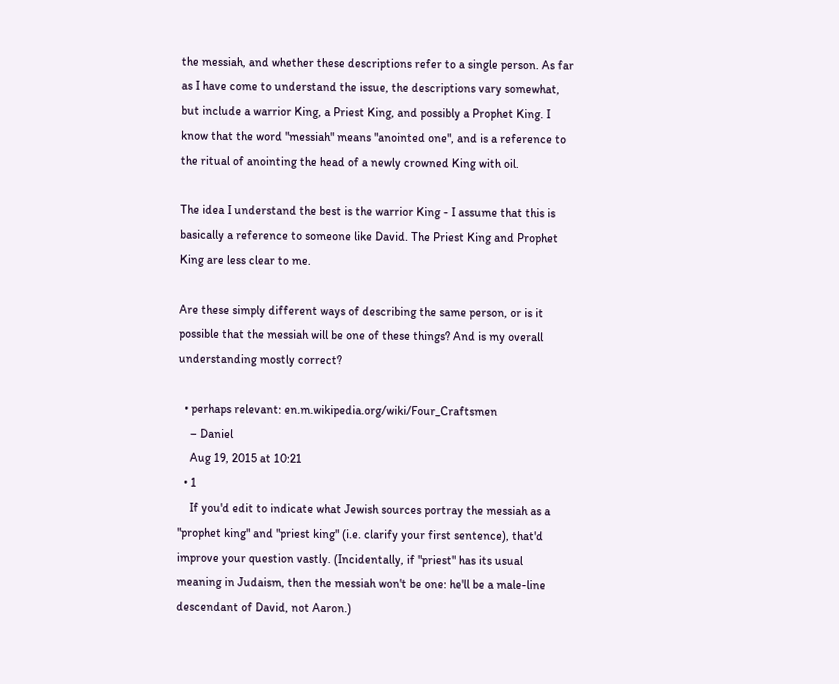the messiah, and whether these descriptions refer to a single person. As far as I have come to understand the issue, the descriptions vary somewhat, but include a warrior King, a Priest King, and possibly a Prophet King. I know that the word "messiah" means "anointed one", and is a reference to the ritual of anointing the head of a newly crowned King with oil.

The idea I understand the best is the warrior King - I assume that this is basically a reference to someone like David. The Priest King and Prophet King are less clear to me.

Are these simply different ways of describing the same person, or is it possible that the messiah will be one of these things? And is my overall understanding mostly correct?

  • perhaps relevant: en.m.wikipedia.org/wiki/Four_Craftsmen
    – Daniel
    Aug 19, 2015 at 10:21
  • 1
    If you'd edit to indicate what Jewish sources portray the messiah as a "prophet king" and "priest king" (i.e. clarify your first sentence), that'd improve your question vastly. (Incidentally, if "priest" has its usual meaning in Judaism, then the messiah won't be one: he'll be a male-line descendant of David, not Aaron.)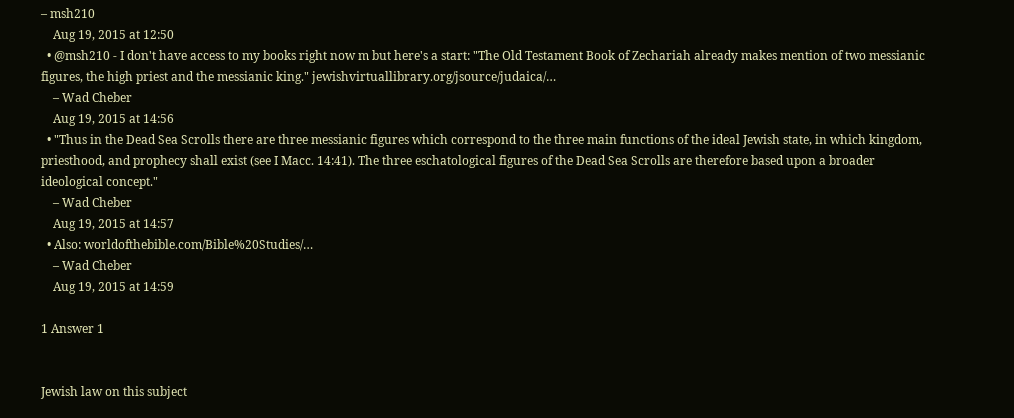– msh210
    Aug 19, 2015 at 12:50
  • @msh210 - I don't have access to my books right now m but here's a start: "The Old Testament Book of Zechariah already makes mention of two messianic figures, the high priest and the messianic king." jewishvirtuallibrary.org/jsource/judaica/…
    – Wad Cheber
    Aug 19, 2015 at 14:56
  • "Thus in the Dead Sea Scrolls there are three messianic figures which correspond to the three main functions of the ideal Jewish state, in which kingdom, priesthood, and prophecy shall exist (see I Macc. 14:41). The three eschatological figures of the Dead Sea Scrolls are therefore based upon a broader ideological concept."
    – Wad Cheber
    Aug 19, 2015 at 14:57
  • Also: worldofthebible.com/Bible%20Studies/…
    – Wad Cheber
    Aug 19, 2015 at 14:59

1 Answer 1


Jewish law on this subject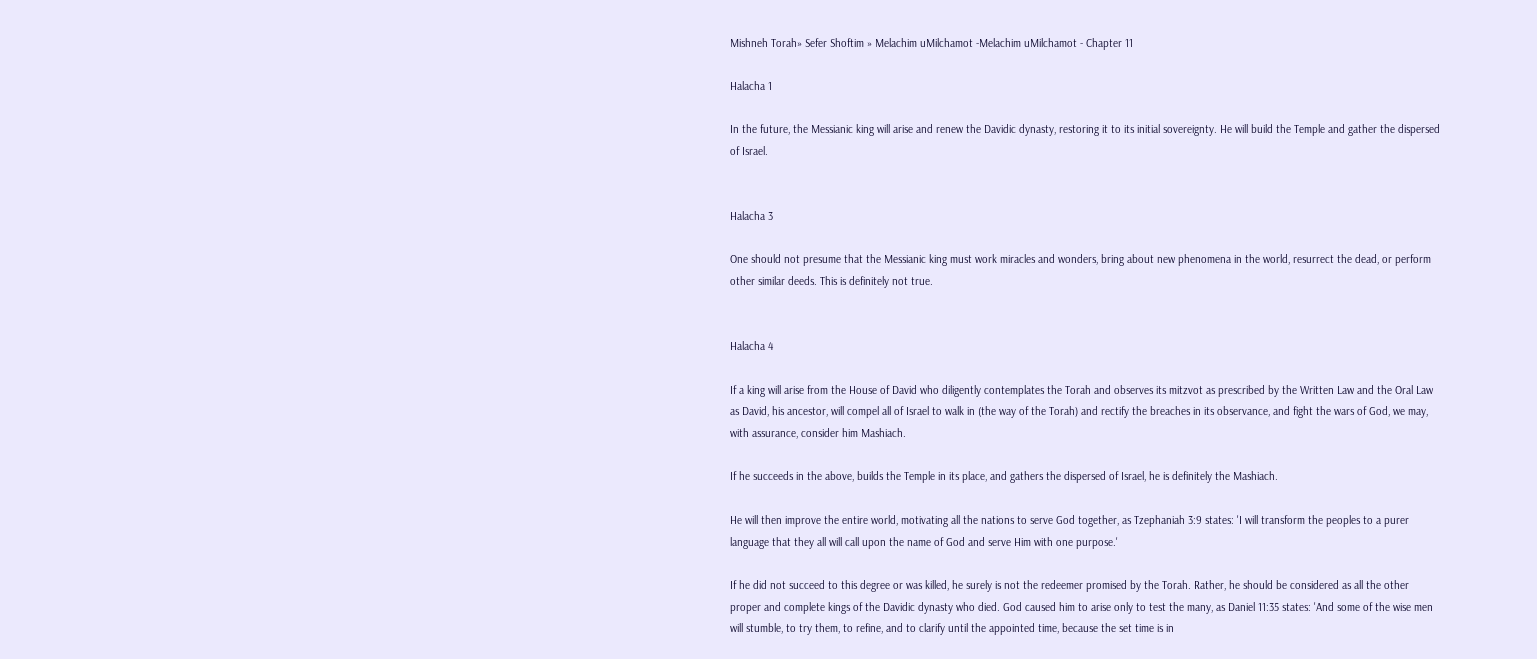Mishneh Torah» Sefer Shoftim » Melachim uMilchamot -Melachim uMilchamot - Chapter 11

Halacha 1

In the future, the Messianic king will arise and renew the Davidic dynasty, restoring it to its initial sovereignty. He will build the Temple and gather the dispersed of Israel.


Halacha 3

One should not presume that the Messianic king must work miracles and wonders, bring about new phenomena in the world, resurrect the dead, or perform other similar deeds. This is definitely not true.


Halacha 4

If a king will arise from the House of David who diligently contemplates the Torah and observes its mitzvot as prescribed by the Written Law and the Oral Law as David, his ancestor, will compel all of Israel to walk in (the way of the Torah) and rectify the breaches in its observance, and fight the wars of God, we may, with assurance, consider him Mashiach.

If he succeeds in the above, builds the Temple in its place, and gathers the dispersed of Israel, he is definitely the Mashiach.

He will then improve the entire world, motivating all the nations to serve God together, as Tzephaniah 3:9 states: 'I will transform the peoples to a purer language that they all will call upon the name of God and serve Him with one purpose.'

If he did not succeed to this degree or was killed, he surely is not the redeemer promised by the Torah. Rather, he should be considered as all the other proper and complete kings of the Davidic dynasty who died. God caused him to arise only to test the many, as Daniel 11:35 states: 'And some of the wise men will stumble, to try them, to refine, and to clarify until the appointed time, because the set time is in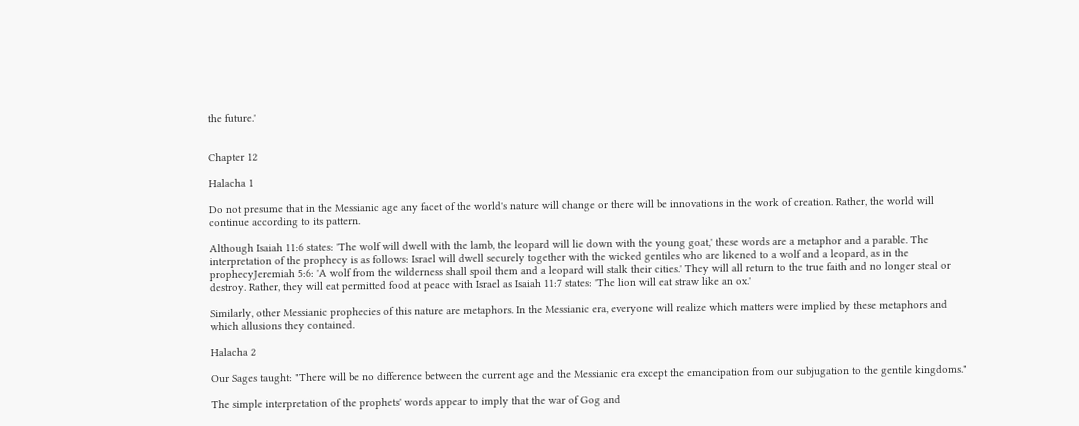the future.'


Chapter 12

Halacha 1

Do not presume that in the Messianic age any facet of the world's nature will change or there will be innovations in the work of creation. Rather, the world will continue according to its pattern.

Although Isaiah 11:6 states: 'The wolf will dwell with the lamb, the leopard will lie down with the young goat,' these words are a metaphor and a parable. The interpretation of the prophecy is as follows: Israel will dwell securely together with the wicked gentiles who are likened to a wolf and a leopard, as in the prophecyJeremiah 5:6: 'A wolf from the wilderness shall spoil them and a leopard will stalk their cities.' They will all return to the true faith and no longer steal or destroy. Rather, they will eat permitted food at peace with Israel as Isaiah 11:7 states: 'The lion will eat straw like an ox.'

Similarly, other Messianic prophecies of this nature are metaphors. In the Messianic era, everyone will realize which matters were implied by these metaphors and which allusions they contained.

Halacha 2

Our Sages taught: "There will be no difference between the current age and the Messianic era except the emancipation from our subjugation to the gentile kingdoms."

The simple interpretation of the prophets' words appear to imply that the war of Gog and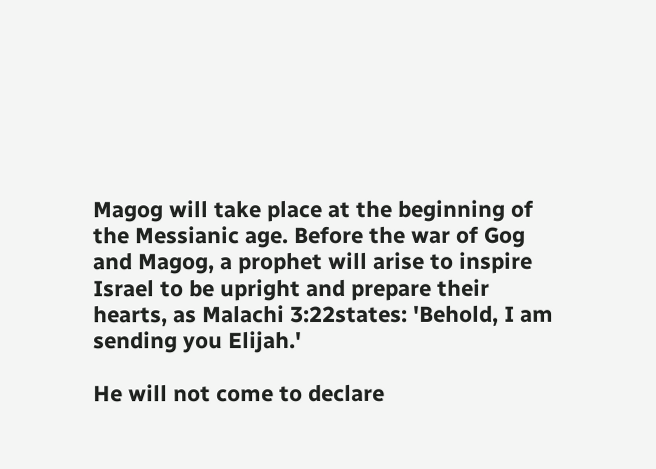Magog will take place at the beginning of the Messianic age. Before the war of Gog and Magog, a prophet will arise to inspire Israel to be upright and prepare their hearts, as Malachi 3:22states: 'Behold, I am sending you Elijah.'

He will not come to declare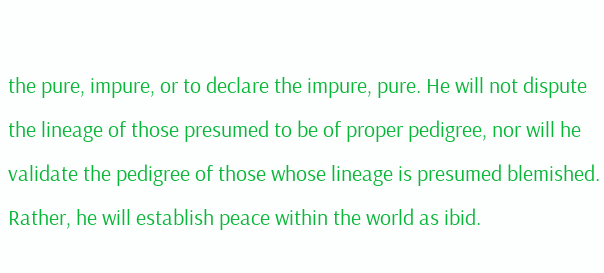the pure, impure, or to declare the impure, pure. He will not dispute the lineage of those presumed to be of proper pedigree, nor will he validate the pedigree of those whose lineage is presumed blemished. Rather, he will establish peace within the world as ibid.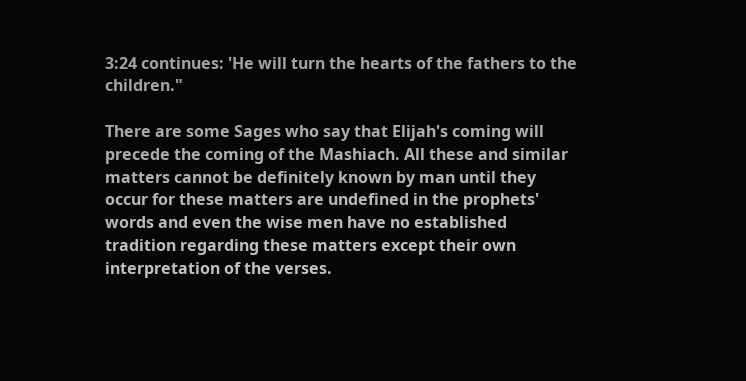3:24 continues: 'He will turn the hearts of the fathers to the children."

There are some Sages who say that Elijah's coming will precede the coming of the Mashiach. All these and similar matters cannot be definitely known by man until they occur for these matters are undefined in the prophets' words and even the wise men have no established tradition regarding these matters except their own interpretation of the verses.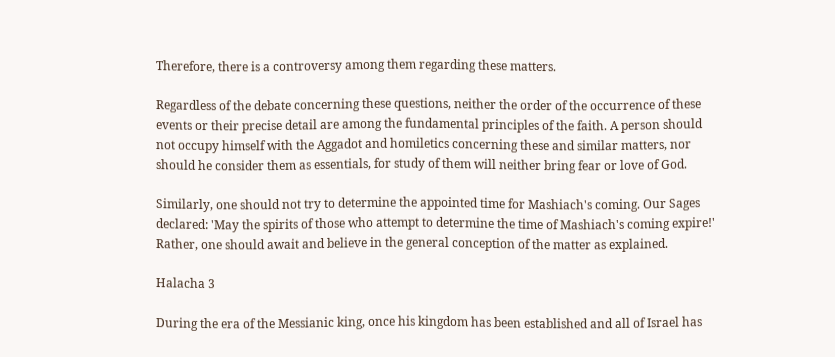Therefore, there is a controversy among them regarding these matters.

Regardless of the debate concerning these questions, neither the order of the occurrence of these events or their precise detail are among the fundamental principles of the faith. A person should not occupy himself with the Aggadot and homiletics concerning these and similar matters, nor should he consider them as essentials, for study of them will neither bring fear or love of God.

Similarly, one should not try to determine the appointed time for Mashiach's coming. Our Sages declared: 'May the spirits of those who attempt to determine the time of Mashiach's coming expire!' Rather, one should await and believe in the general conception of the matter as explained.

Halacha 3

During the era of the Messianic king, once his kingdom has been established and all of Israel has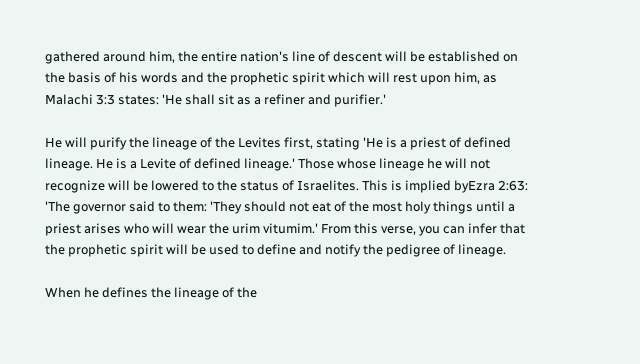gathered around him, the entire nation's line of descent will be established on the basis of his words and the prophetic spirit which will rest upon him, as Malachi 3:3 states: 'He shall sit as a refiner and purifier.'

He will purify the lineage of the Levites first, stating 'He is a priest of defined lineage. He is a Levite of defined lineage.' Those whose lineage he will not recognize will be lowered to the status of Israelites. This is implied byEzra 2:63: 'The governor said to them: 'They should not eat of the most holy things until a priest arises who will wear the urim vitumim.' From this verse, you can infer that the prophetic spirit will be used to define and notify the pedigree of lineage.

When he defines the lineage of the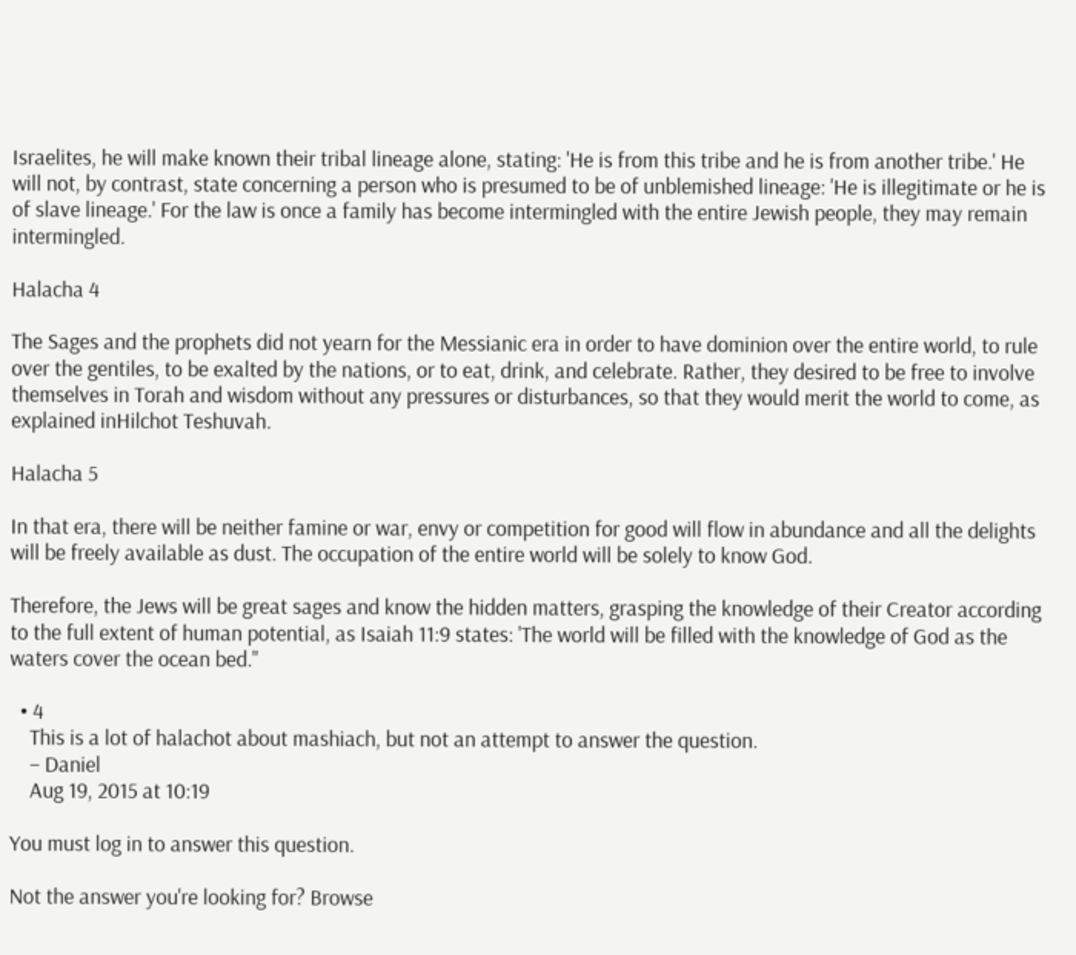Israelites, he will make known their tribal lineage alone, stating: 'He is from this tribe and he is from another tribe.' He will not, by contrast, state concerning a person who is presumed to be of unblemished lineage: 'He is illegitimate or he is of slave lineage.' For the law is once a family has become intermingled with the entire Jewish people, they may remain intermingled.

Halacha 4

The Sages and the prophets did not yearn for the Messianic era in order to have dominion over the entire world, to rule over the gentiles, to be exalted by the nations, or to eat, drink, and celebrate. Rather, they desired to be free to involve themselves in Torah and wisdom without any pressures or disturbances, so that they would merit the world to come, as explained inHilchot Teshuvah.

Halacha 5

In that era, there will be neither famine or war, envy or competition for good will flow in abundance and all the delights will be freely available as dust. The occupation of the entire world will be solely to know God.

Therefore, the Jews will be great sages and know the hidden matters, grasping the knowledge of their Creator according to the full extent of human potential, as Isaiah 11:9 states: 'The world will be filled with the knowledge of God as the waters cover the ocean bed."

  • 4
    This is a lot of halachot about mashiach, but not an attempt to answer the question.
    – Daniel
    Aug 19, 2015 at 10:19

You must log in to answer this question.

Not the answer you're looking for? Browse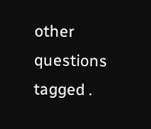other questions tagged .